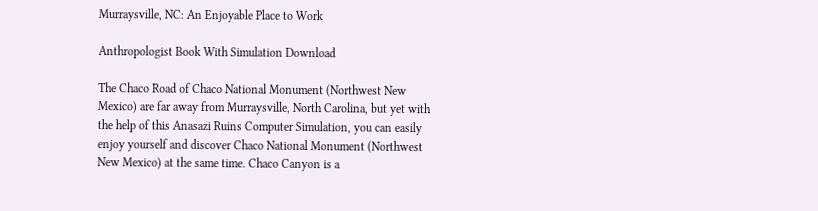Murraysville, NC: An Enjoyable Place to Work

Anthropologist Book With Simulation Download

The Chaco Road of Chaco National Monument (Northwest New Mexico) are far away from Murraysville, North Carolina, but yet with the help of this Anasazi Ruins Computer Simulation, you can easily enjoy yourself and discover Chaco National Monument (Northwest New Mexico) at the same time. Chaco Canyon is a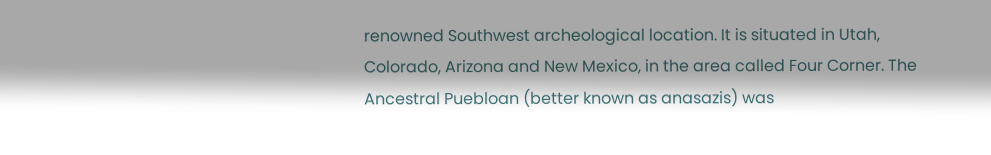renowned Southwest archeological location. It is situated in Utah, Colorado, Arizona and New Mexico, in the area called Four Corner. The Ancestral Puebloan (better known as anasazis) was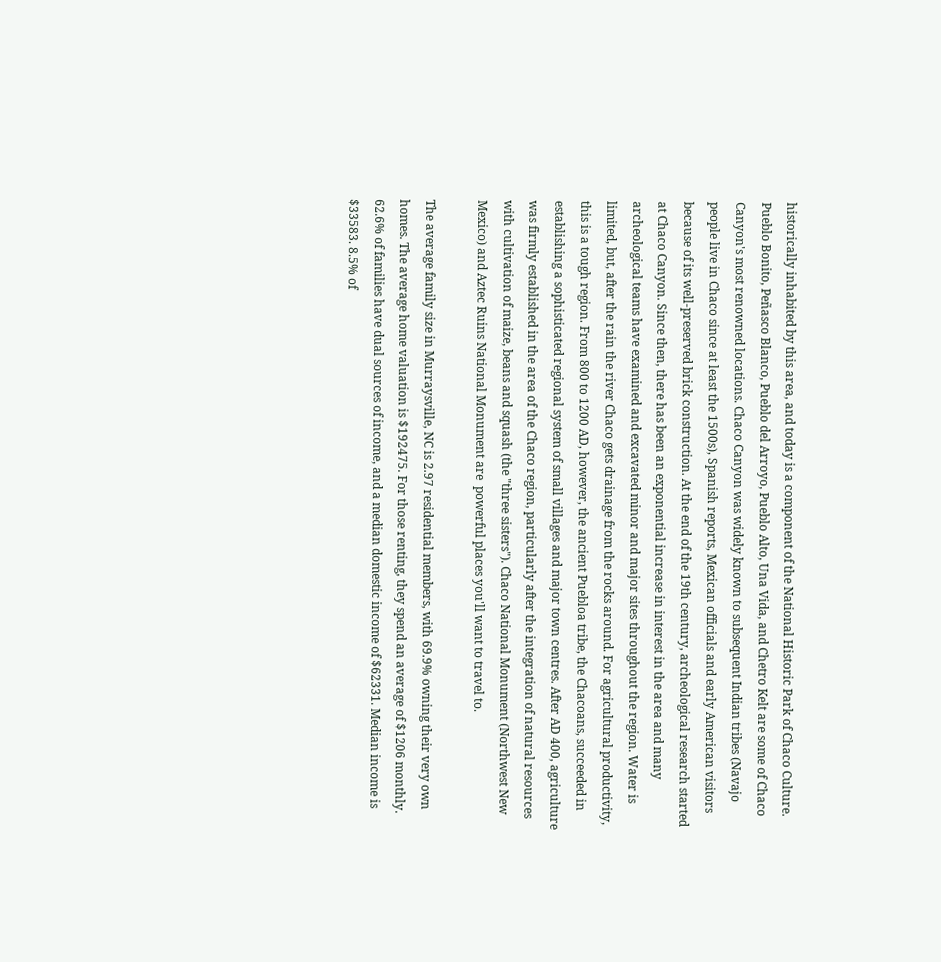historically inhabited by this area, and today is a component of the National Historic Park of Chaco Culture. Pueblo Bonito, Peñasco Blanco, Pueblo del Arroyo, Pueblo Alto, Una Vida, and Chetro Kelt are some of Chaco Canyon's most renowned locations. Chaco Canyon was widely known to subsequent Indian tribes (Navajo people live in Chaco since at least the 1500s), Spanish reports, Mexican officials and early American visitors because of its well-preserved brick construction. At the end of the 19th century, archeological research started at Chaco Canyon. Since then, there has been an exponential increase in interest in the area and many archeological teams have examined and excavated minor and major sites throughout the region. Water is limited, but, after the rain the river Chaco gets drainage from the rocks around. For agricultural productivity, this is a tough region. From 800 to 1200 AD, however, the ancient Puebloa tribe, the Chacoans, succeeded in establishing a sophisticated regional system of small villages and major town centres. After AD 400, agriculture was firmly established in the area of the Chaco region, particularly after the integration of natural resources with cultivation of maize, beans and squash (the "three sisters"). Chaco National Monument (Northwest New Mexico) and Aztec Ruins National Monument are  powerful places you'll want to travel to.

The average family size in Murraysville, NC is 2.97 residential members, with 69.9% owning their very own homes. The average home valuation is $192475. For those renting, they spend an average of $1206 monthly. 62.6% of families have dual sources of income, and a median domestic income of $62331. Median income is $33583. 8.5% of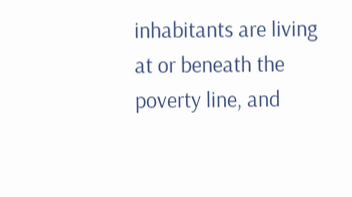inhabitants are living at or beneath the poverty line, and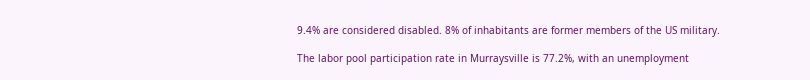9.4% are considered disabled. 8% of inhabitants are former members of the US military.

The labor pool participation rate in Murraysville is 77.2%, with an unemployment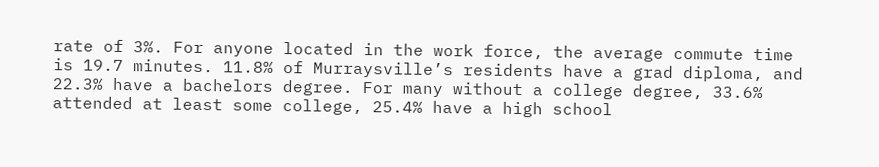rate of 3%. For anyone located in the work force, the average commute time is 19.7 minutes. 11.8% of Murraysville’s residents have a grad diploma, and 22.3% have a bachelors degree. For many without a college degree, 33.6% attended at least some college, 25.4% have a high school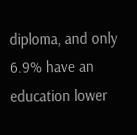diploma, and only 6.9% have an education lower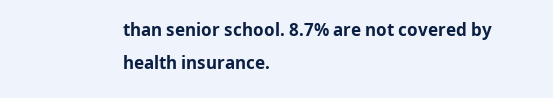than senior school. 8.7% are not covered by health insurance.